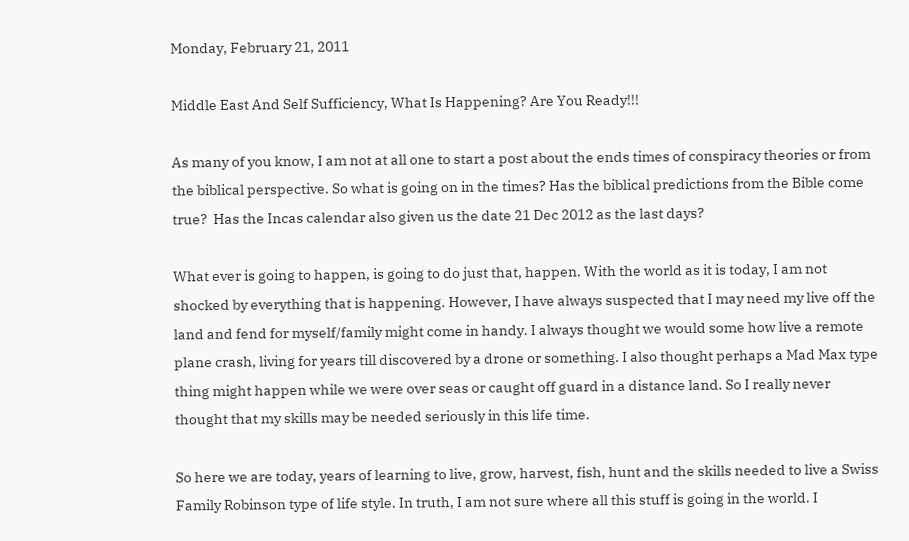Monday, February 21, 2011

Middle East And Self Sufficiency, What Is Happening? Are You Ready!!!

As many of you know, I am not at all one to start a post about the ends times of conspiracy theories or from the biblical perspective. So what is going on in the times? Has the biblical predictions from the Bible come true?  Has the Incas calendar also given us the date 21 Dec 2012 as the last days?

What ever is going to happen, is going to do just that, happen. With the world as it is today, I am not shocked by everything that is happening. However, I have always suspected that I may need my live off the land and fend for myself/family might come in handy. I always thought we would some how live a remote plane crash, living for years till discovered by a drone or something. I also thought perhaps a Mad Max type thing might happen while we were over seas or caught off guard in a distance land. So I really never thought that my skills may be needed seriously in this life time.

So here we are today, years of learning to live, grow, harvest, fish, hunt and the skills needed to live a Swiss Family Robinson type of life style. In truth, I am not sure where all this stuff is going in the world. I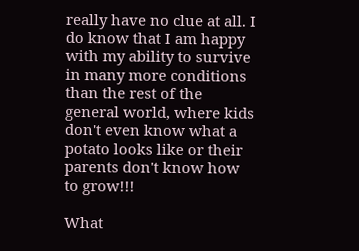really have no clue at all. I do know that I am happy with my ability to survive in many more conditions than the rest of the general world, where kids don't even know what a potato looks like or their parents don't know how to grow!!!

What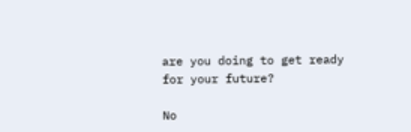are you doing to get ready for your future?

No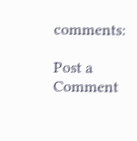comments:

Post a Comment